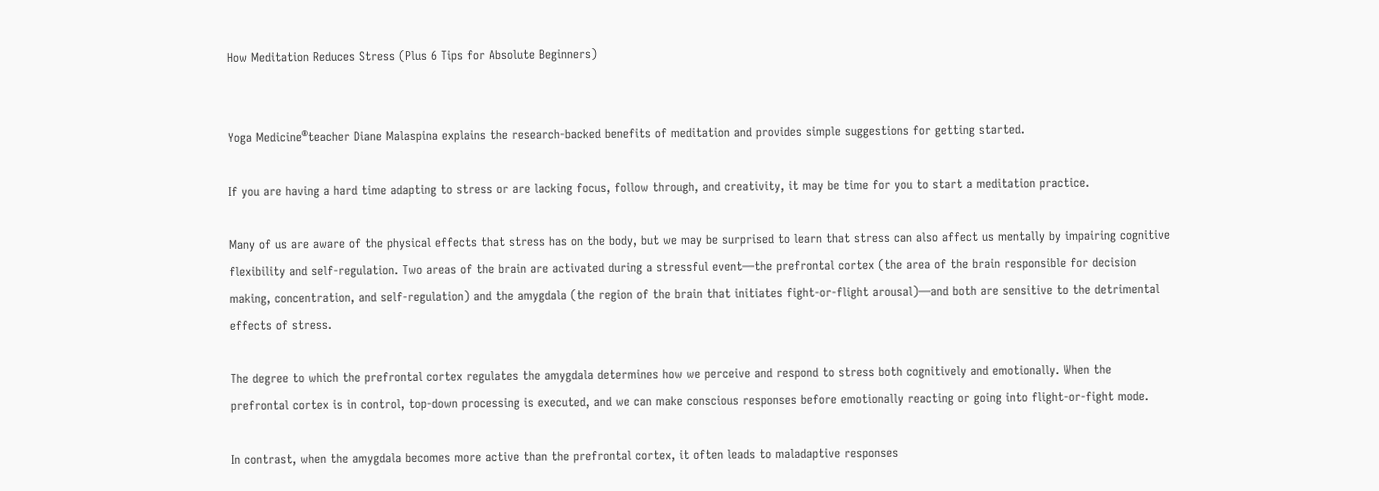How Meditation Reduces Stress (Plus 6 Tips for Absolute Beginners)


Yoga Medicine®teacher Diane Malaspina explains the research-backed benefits of meditation and provides simple suggestions for getting started.

If you are having a hard time adapting to stress or are lacking focus, follow through, and creativity, it may be time for you to start a meditation practice.

Many of us are aware of the physical effects that stress has on the body, but we may be surprised to learn that stress can also affect us mentally by impairing cognitive flexibility and self-regulation. Two areas of the brain are activated during a stressful event—the prefrontal cortex (the area of the brain responsible for decision making, concentration, and self-regulation) and the amygdala (the region of the brain that initiates fight-or-flight arousal)—and both are sensitive to the detrimental effects of stress.

The degree to which the prefrontal cortex regulates the amygdala determines how we perceive and respond to stress both cognitively and emotionally. When the prefrontal cortex is in control, top-down processing is executed, and we can make conscious responses before emotionally reacting or going into flight-or-fight mode.

In contrast, when the amygdala becomes more active than the prefrontal cortex, it often leads to maladaptive responses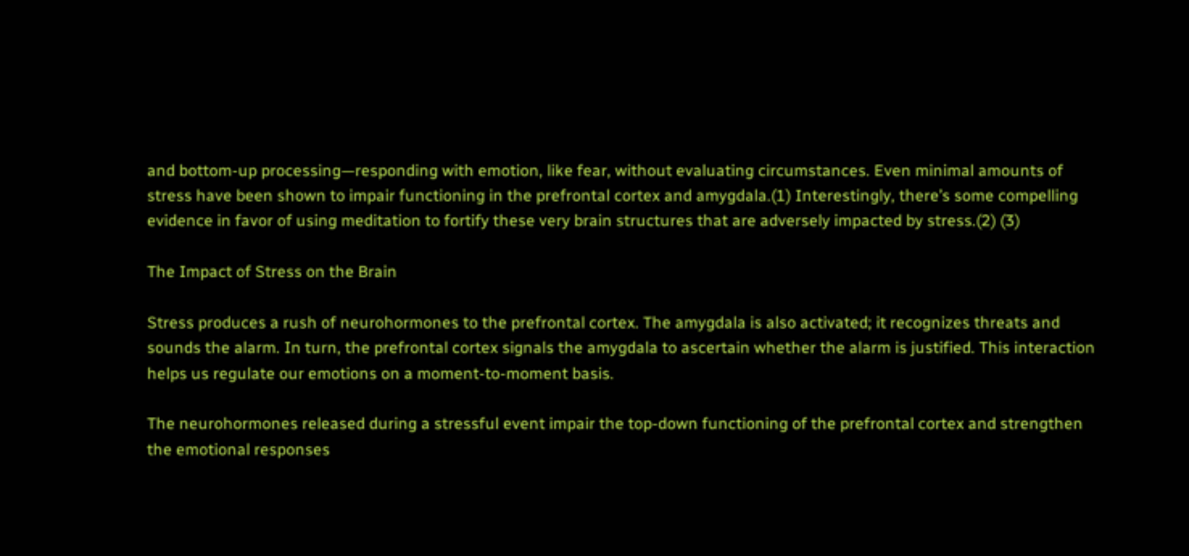and bottom-up processing—responding with emotion, like fear, without evaluating circumstances. Even minimal amounts of stress have been shown to impair functioning in the prefrontal cortex and amygdala.(1) Interestingly, there’s some compelling evidence in favor of using meditation to fortify these very brain structures that are adversely impacted by stress.(2) (3)

The Impact of Stress on the Brain

Stress produces a rush of neurohormones to the prefrontal cortex. The amygdala is also activated; it recognizes threats and sounds the alarm. In turn, the prefrontal cortex signals the amygdala to ascertain whether the alarm is justified. This interaction helps us regulate our emotions on a moment-to-moment basis.

The neurohormones released during a stressful event impair the top-down functioning of the prefrontal cortex and strengthen the emotional responses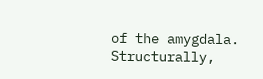of the amygdala. Structurally,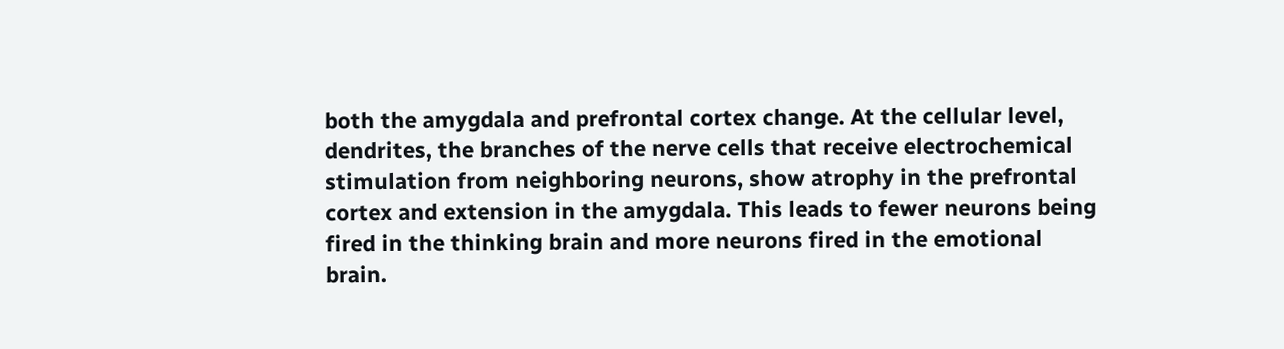both the amygdala and prefrontal cortex change. At the cellular level, dendrites, the branches of the nerve cells that receive electrochemical stimulation from neighboring neurons, show atrophy in the prefrontal cortex and extension in the amygdala. This leads to fewer neurons being fired in the thinking brain and more neurons fired in the emotional brain.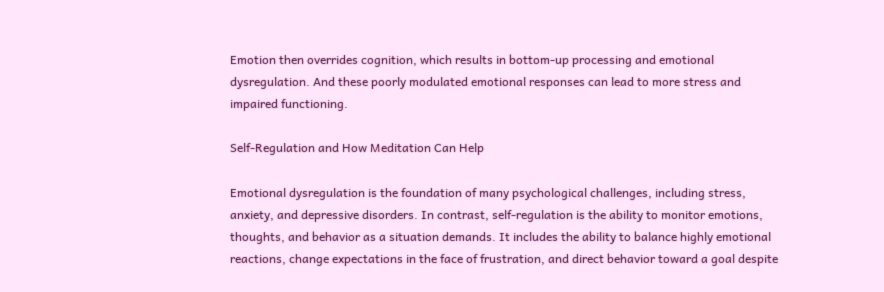Emotion then overrides cognition, which results in bottom-up processing and emotional dysregulation. And these poorly modulated emotional responses can lead to more stress and impaired functioning.

Self-Regulation and How Meditation Can Help

Emotional dysregulation is the foundation of many psychological challenges, including stress, anxiety, and depressive disorders. In contrast, self-regulation is the ability to monitor emotions, thoughts, and behavior as a situation demands. It includes the ability to balance highly emotional reactions, change expectations in the face of frustration, and direct behavior toward a goal despite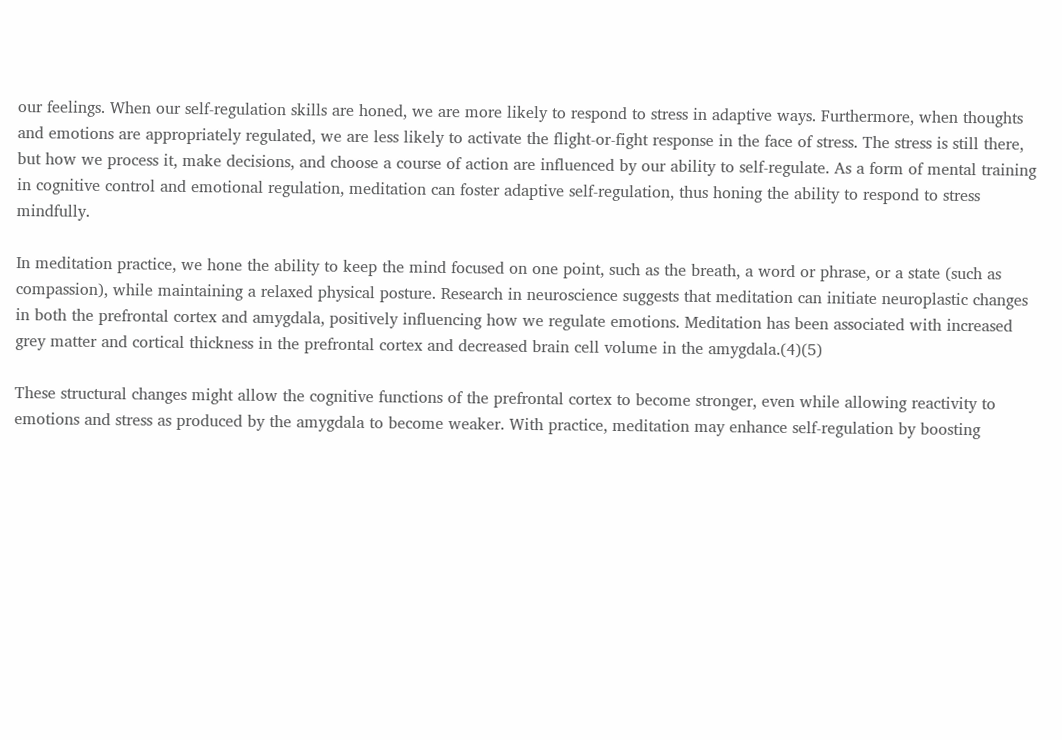our feelings. When our self-regulation skills are honed, we are more likely to respond to stress in adaptive ways. Furthermore, when thoughts and emotions are appropriately regulated, we are less likely to activate the flight-or-fight response in the face of stress. The stress is still there, but how we process it, make decisions, and choose a course of action are influenced by our ability to self-regulate. As a form of mental training in cognitive control and emotional regulation, meditation can foster adaptive self-regulation, thus honing the ability to respond to stress mindfully.

In meditation practice, we hone the ability to keep the mind focused on one point, such as the breath, a word or phrase, or a state (such as compassion), while maintaining a relaxed physical posture. Research in neuroscience suggests that meditation can initiate neuroplastic changes in both the prefrontal cortex and amygdala, positively influencing how we regulate emotions. Meditation has been associated with increased grey matter and cortical thickness in the prefrontal cortex and decreased brain cell volume in the amygdala.(4)(5)

These structural changes might allow the cognitive functions of the prefrontal cortex to become stronger, even while allowing reactivity to emotions and stress as produced by the amygdala to become weaker. With practice, meditation may enhance self-regulation by boosting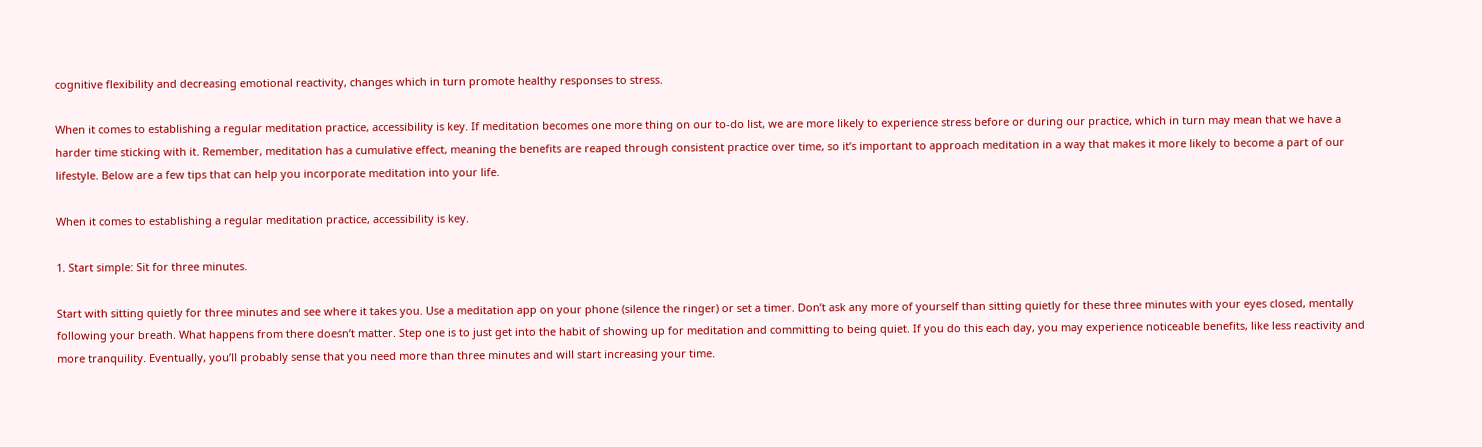cognitive flexibility and decreasing emotional reactivity, changes which in turn promote healthy responses to stress.

When it comes to establishing a regular meditation practice, accessibility is key. If meditation becomes one more thing on our to-do list, we are more likely to experience stress before or during our practice, which in turn may mean that we have a harder time sticking with it. Remember, meditation has a cumulative effect, meaning the benefits are reaped through consistent practice over time, so it’s important to approach meditation in a way that makes it more likely to become a part of our lifestyle. Below are a few tips that can help you incorporate meditation into your life.

When it comes to establishing a regular meditation practice, accessibility is key.

1. Start simple: Sit for three minutes.

Start with sitting quietly for three minutes and see where it takes you. Use a meditation app on your phone (silence the ringer) or set a timer. Don’t ask any more of yourself than sitting quietly for these three minutes with your eyes closed, mentally following your breath. What happens from there doesn’t matter. Step one is to just get into the habit of showing up for meditation and committing to being quiet. If you do this each day, you may experience noticeable benefits, like less reactivity and more tranquility. Eventually, you’ll probably sense that you need more than three minutes and will start increasing your time.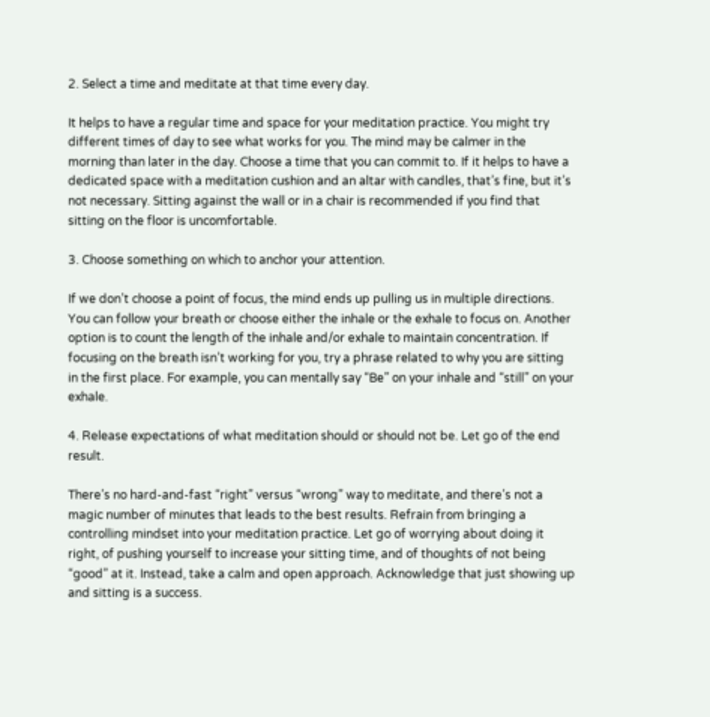2. Select a time and meditate at that time every day.

It helps to have a regular time and space for your meditation practice. You might try different times of day to see what works for you. The mind may be calmer in the morning than later in the day. Choose a time that you can commit to. If it helps to have a dedicated space with a meditation cushion and an altar with candles, that’s fine, but it’s not necessary. Sitting against the wall or in a chair is recommended if you find that sitting on the floor is uncomfortable.

3. Choose something on which to anchor your attention.

If we don’t choose a point of focus, the mind ends up pulling us in multiple directions. You can follow your breath or choose either the inhale or the exhale to focus on. Another option is to count the length of the inhale and/or exhale to maintain concentration. If focusing on the breath isn’t working for you, try a phrase related to why you are sitting in the first place. For example, you can mentally say “Be” on your inhale and “still” on your exhale.

4. Release expectations of what meditation should or should not be. Let go of the end result.

There’s no hard-and-fast “right” versus “wrong” way to meditate, and there’s not a magic number of minutes that leads to the best results. Refrain from bringing a controlling mindset into your meditation practice. Let go of worrying about doing it right, of pushing yourself to increase your sitting time, and of thoughts of not being “good” at it. Instead, take a calm and open approach. Acknowledge that just showing up and sitting is a success.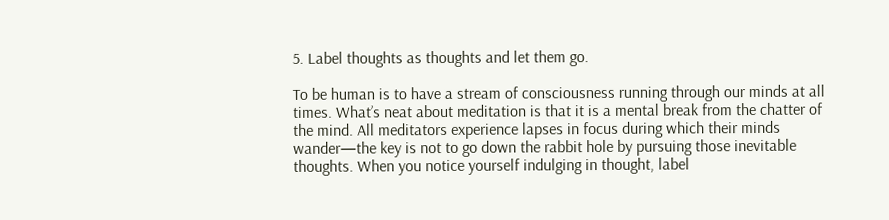5. Label thoughts as thoughts and let them go.

To be human is to have a stream of consciousness running through our minds at all times. What’s neat about meditation is that it is a mental break from the chatter of the mind. All meditators experience lapses in focus during which their minds wander—the key is not to go down the rabbit hole by pursuing those inevitable thoughts. When you notice yourself indulging in thought, label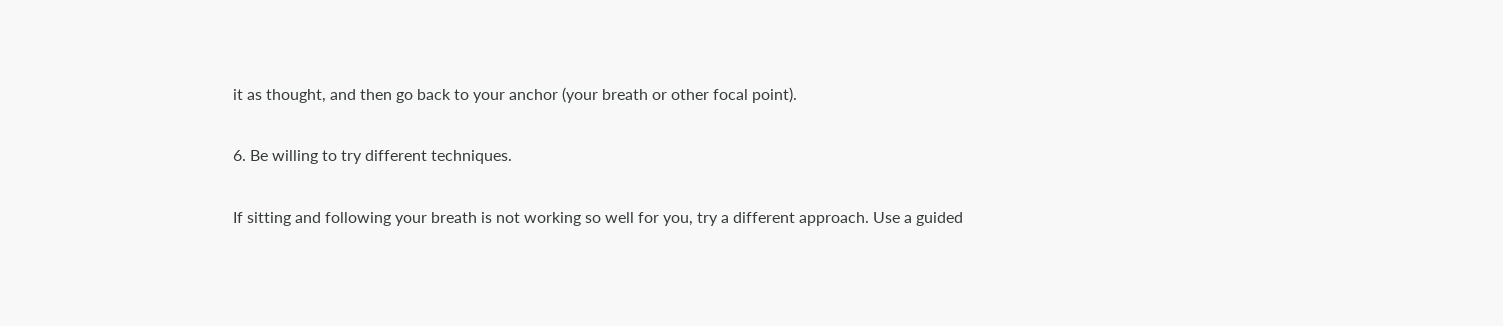it as thought, and then go back to your anchor (your breath or other focal point).

6. Be willing to try different techniques.

If sitting and following your breath is not working so well for you, try a different approach. Use a guided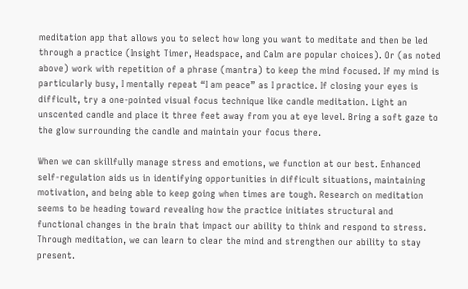meditation app that allows you to select how long you want to meditate and then be led through a practice (Insight Timer, Headspace, and Calm are popular choices). Or (as noted above) work with repetition of a phrase (mantra) to keep the mind focused. If my mind is particularly busy, I mentally repeat “I am peace” as I practice. If closing your eyes is difficult, try a one-pointed visual focus technique like candle meditation. Light an unscented candle and place it three feet away from you at eye level. Bring a soft gaze to the glow surrounding the candle and maintain your focus there.

When we can skillfully manage stress and emotions, we function at our best. Enhanced self-regulation aids us in identifying opportunities in difficult situations, maintaining motivation, and being able to keep going when times are tough. Research on meditation seems to be heading toward revealing how the practice initiates structural and functional changes in the brain that impact our ability to think and respond to stress. Through meditation, we can learn to clear the mind and strengthen our ability to stay present.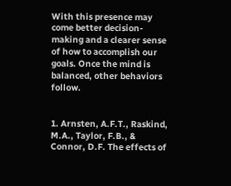With this presence may come better decision-making and a clearer sense of how to accomplish our goals. Once the mind is balanced, other behaviors follow.


1. Arnsten, A.F.T., Raskind, M.A., Taylor, F.B., & Connor, D.F. The effects of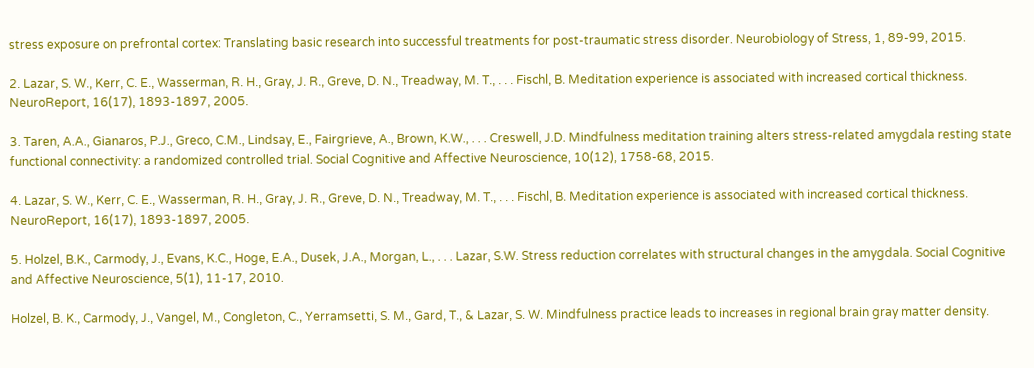stress exposure on prefrontal cortex: Translating basic research into successful treatments for post-traumatic stress disorder. Neurobiology of Stress, 1, 89-99, 2015.

2. Lazar, S. W., Kerr, C. E., Wasserman, R. H., Gray, J. R., Greve, D. N., Treadway, M. T., . . . Fischl, B. Meditation experience is associated with increased cortical thickness. NeuroReport, 16(17), 1893-1897, 2005.

3. Taren, A.A., Gianaros, P.J., Greco, C.M., Lindsay, E., Fairgrieve, A., Brown, K.W., . . . Creswell, J.D. Mindfulness meditation training alters stress-related amygdala resting state functional connectivity: a randomized controlled trial. Social Cognitive and Affective Neuroscience, 10(12), 1758-68, 2015.

4. Lazar, S. W., Kerr, C. E., Wasserman, R. H., Gray, J. R., Greve, D. N., Treadway, M. T., . . . Fischl, B. Meditation experience is associated with increased cortical thickness. NeuroReport, 16(17), 1893-1897, 2005.

5. Holzel, B.K., Carmody, J., Evans, K.C., Hoge, E.A., Dusek, J.A., Morgan, L., . . . Lazar, S.W. Stress reduction correlates with structural changes in the amygdala. Social Cognitive and Affective Neuroscience, 5(1), 11-17, 2010.

Holzel, B. K., Carmody, J., Vangel, M., Congleton, C., Yerramsetti, S. M., Gard, T., & Lazar, S. W. Mindfulness practice leads to increases in regional brain gray matter density.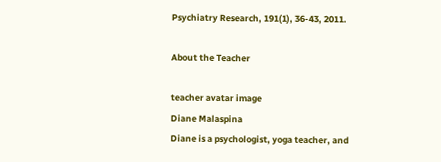Psychiatry Research, 191(1), 36-43, 2011.

About the Teacher

teacher avatar image
Diane Malaspina
Diane is a psychologist, yoga teacher, and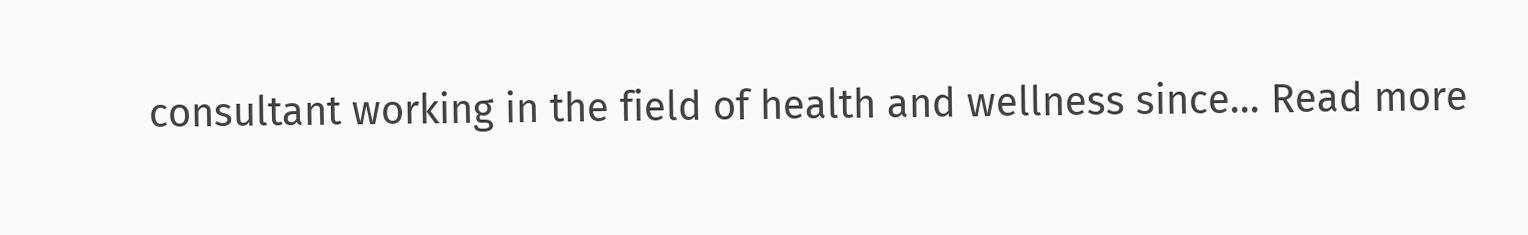consultant working in the field of health and wellness since... Read more